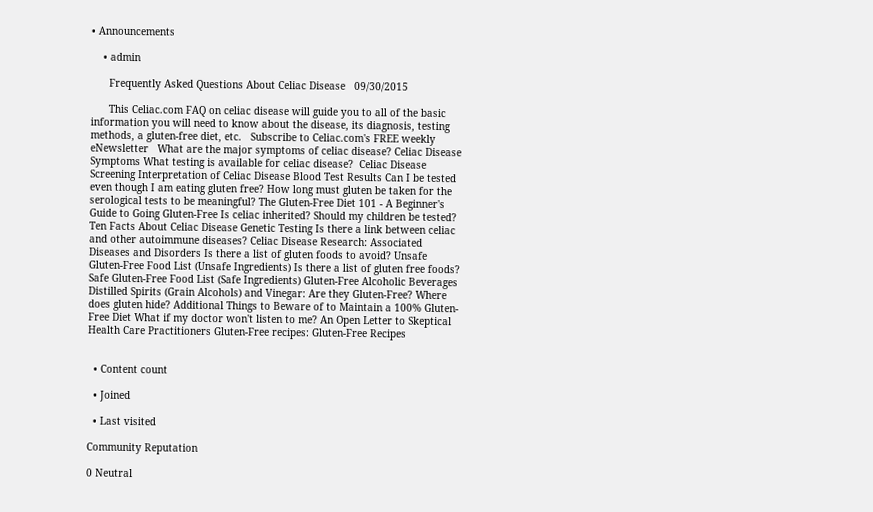• Announcements

    • admin

      Frequently Asked Questions About Celiac Disease   09/30/2015

      This Celiac.com FAQ on celiac disease will guide you to all of the basic information you will need to know about the disease, its diagnosis, testing methods, a gluten-free diet, etc.   Subscribe to Celiac.com's FREE weekly eNewsletter   What are the major symptoms of celiac disease? Celiac Disease Symptoms What testing is available for celiac disease?  Celiac Disease Screening Interpretation of Celiac Disease Blood Test Results Can I be tested even though I am eating gluten free? How long must gluten be taken for the serological tests to be meaningful? The Gluten-Free Diet 101 - A Beginner's Guide to Going Gluten-Free Is celiac inherited? Should my children be tested? Ten Facts About Celiac Disease Genetic Testing Is there a link between celiac and other autoimmune diseases? Celiac Disease Research: Associated Diseases and Disorders Is there a list of gluten foods to avoid? Unsafe Gluten-Free Food List (Unsafe Ingredients) Is there a list of gluten free foods? Safe Gluten-Free Food List (Safe Ingredients) Gluten-Free Alcoholic Beverages Distilled Spirits (Grain Alcohols) and Vinegar: Are they Gluten-Free? Where does gluten hide? Additional Things to Beware of to Maintain a 100% Gluten-Free Diet What if my doctor won't listen to me? An Open Letter to Skeptical Health Care Practitioners Gluten-Free recipes: Gluten-Free Recipes


  • Content count

  • Joined

  • Last visited

Community Reputation

0 Neutral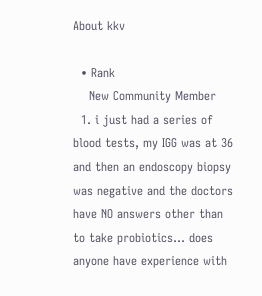About kkv

  • Rank
    New Community Member
  1. i just had a series of blood tests, my IGG was at 36 and then an endoscopy biopsy was negative and the doctors have NO answers other than to take probiotics... does anyone have experience with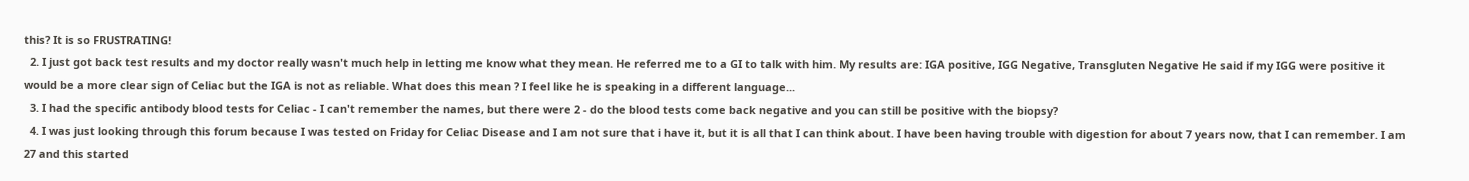this? It is so FRUSTRATING!
  2. I just got back test results and my doctor really wasn't much help in letting me know what they mean. He referred me to a GI to talk with him. My results are: IGA positive, IGG Negative, Transgluten Negative He said if my IGG were positive it would be a more clear sign of Celiac but the IGA is not as reliable. What does this mean ? I feel like he is speaking in a different language...
  3. I had the specific antibody blood tests for Celiac - I can't remember the names, but there were 2 - do the blood tests come back negative and you can still be positive with the biopsy?
  4. I was just looking through this forum because I was tested on Friday for Celiac Disease and I am not sure that i have it, but it is all that I can think about. I have been having trouble with digestion for about 7 years now, that I can remember. I am 27 and this started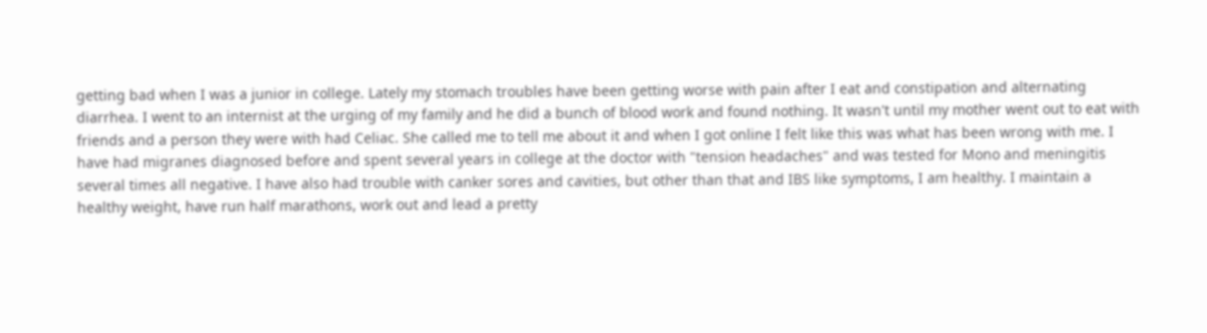getting bad when I was a junior in college. Lately my stomach troubles have been getting worse with pain after I eat and constipation and alternating diarrhea. I went to an internist at the urging of my family and he did a bunch of blood work and found nothing. It wasn't until my mother went out to eat with friends and a person they were with had Celiac. She called me to tell me about it and when I got online I felt like this was what has been wrong with me. I have had migranes diagnosed before and spent several years in college at the doctor with "tension headaches" and was tested for Mono and meningitis several times all negative. I have also had trouble with canker sores and cavities, but other than that and IBS like symptoms, I am healthy. I maintain a healthy weight, have run half marathons, work out and lead a pretty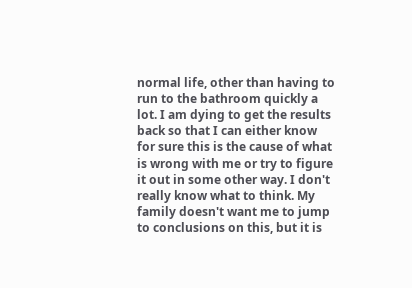normal life, other than having to run to the bathroom quickly a lot. I am dying to get the results back so that I can either know for sure this is the cause of what is wrong with me or try to figure it out in some other way. I don't really know what to think. My family doesn't want me to jump to conclusions on this, but it is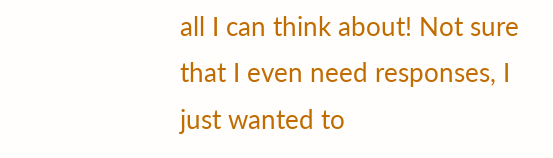all I can think about! Not sure that I even need responses, I just wanted to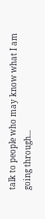talk to people who may know what I am going through...